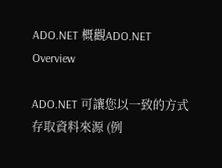ADO.NET 概觀ADO.NET Overview

ADO.NET 可讓您以一致的方式存取資料來源 (例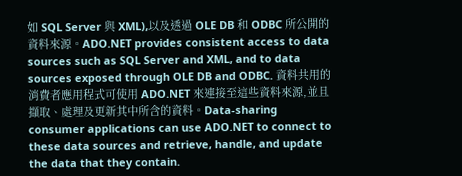如 SQL Server 與 XML),以及透過 OLE DB 和 ODBC 所公開的資料來源。ADO.NET provides consistent access to data sources such as SQL Server and XML, and to data sources exposed through OLE DB and ODBC. 資料共用的消費者應用程式可使用 ADO.NET 來連接至這些資料來源,並且擷取、處理及更新其中所含的資料。Data-sharing consumer applications can use ADO.NET to connect to these data sources and retrieve, handle, and update the data that they contain.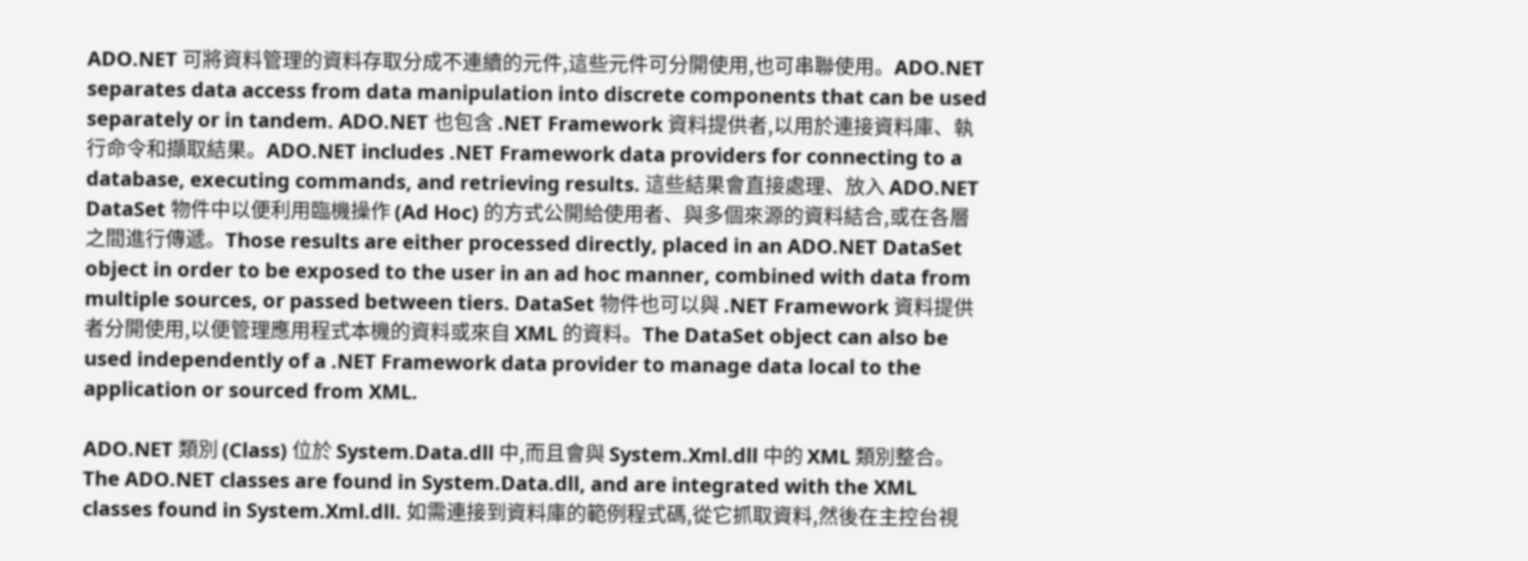ADO.NET 可將資料管理的資料存取分成不連續的元件,這些元件可分開使用,也可串聯使用。ADO.NET separates data access from data manipulation into discrete components that can be used separately or in tandem. ADO.NET 也包含 .NET Framework 資料提供者,以用於連接資料庫、執行命令和擷取結果。ADO.NET includes .NET Framework data providers for connecting to a database, executing commands, and retrieving results. 這些結果會直接處理、放入 ADO.NET DataSet 物件中以便利用臨機操作 (Ad Hoc) 的方式公開給使用者、與多個來源的資料結合,或在各層之間進行傳遞。Those results are either processed directly, placed in an ADO.NET DataSet object in order to be exposed to the user in an ad hoc manner, combined with data from multiple sources, or passed between tiers. DataSet 物件也可以與 .NET Framework 資料提供者分開使用,以便管理應用程式本機的資料或來自 XML 的資料。The DataSet object can also be used independently of a .NET Framework data provider to manage data local to the application or sourced from XML.

ADO.NET 類別 (Class) 位於 System.Data.dll 中,而且會與 System.Xml.dll 中的 XML 類別整合。The ADO.NET classes are found in System.Data.dll, and are integrated with the XML classes found in System.Xml.dll. 如需連接到資料庫的範例程式碼,從它抓取資料,然後在主控台視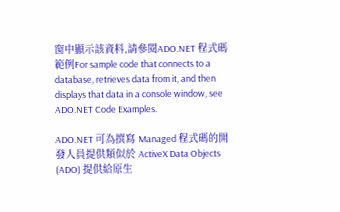窗中顯示該資料,請參閱ADO.NET 程式碼範例For sample code that connects to a database, retrieves data from it, and then displays that data in a console window, see ADO.NET Code Examples.

ADO.NET 可為撰寫 Managed 程式碼的開發人員提供類似於 ActiveX Data Objects (ADO) 提供給原生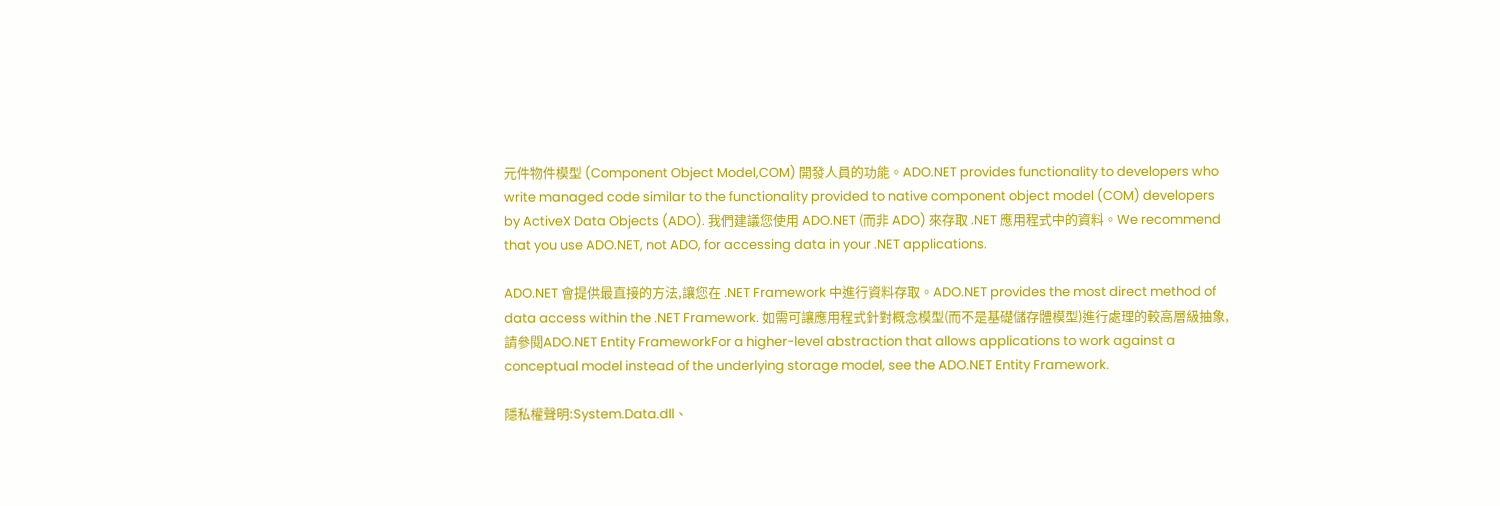元件物件模型 (Component Object Model,COM) 開發人員的功能。ADO.NET provides functionality to developers who write managed code similar to the functionality provided to native component object model (COM) developers by ActiveX Data Objects (ADO). 我們建議您使用 ADO.NET (而非 ADO) 來存取 .NET 應用程式中的資料。We recommend that you use ADO.NET, not ADO, for accessing data in your .NET applications.

ADO.NET 會提供最直接的方法,讓您在 .NET Framework 中進行資料存取。ADO.NET provides the most direct method of data access within the .NET Framework. 如需可讓應用程式針對概念模型(而不是基礎儲存體模型)進行處理的較高層級抽象,請參閱ADO.NET Entity FrameworkFor a higher-level abstraction that allows applications to work against a conceptual model instead of the underlying storage model, see the ADO.NET Entity Framework.

隱私權聲明:System.Data.dll、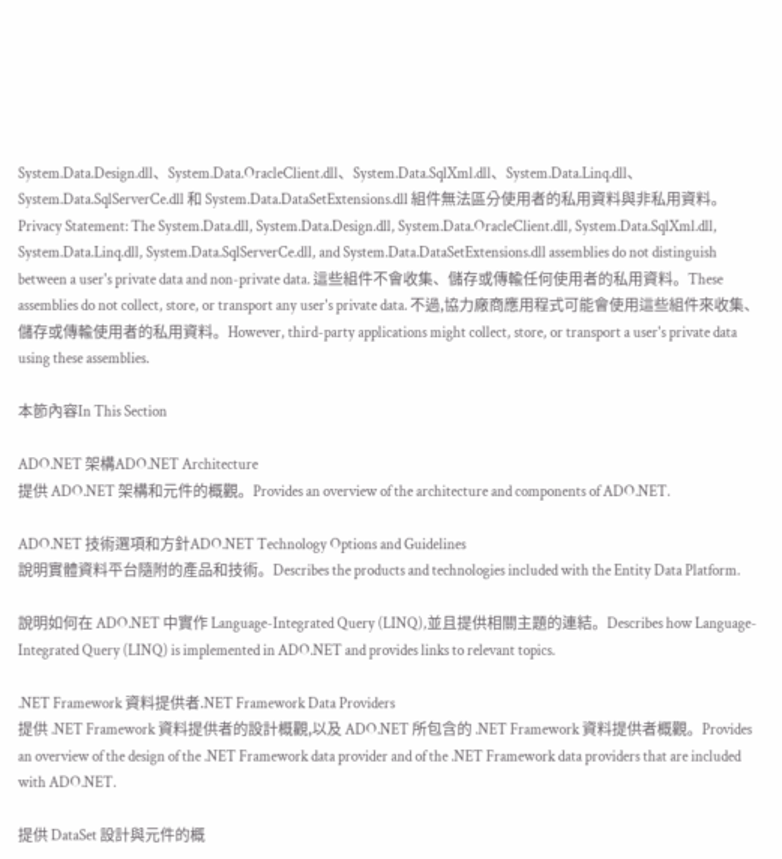System.Data.Design.dll、System.Data.OracleClient.dll、System.Data.SqlXml.dll、System.Data.Linq.dll、System.Data.SqlServerCe.dll 和 System.Data.DataSetExtensions.dll 組件無法區分使用者的私用資料與非私用資料。Privacy Statement: The System.Data.dll, System.Data.Design.dll, System.Data.OracleClient.dll, System.Data.SqlXml.dll, System.Data.Linq.dll, System.Data.SqlServerCe.dll, and System.Data.DataSetExtensions.dll assemblies do not distinguish between a user's private data and non-private data. 這些組件不會收集、儲存或傳輸任何使用者的私用資料。These assemblies do not collect, store, or transport any user's private data. 不過,協力廠商應用程式可能會使用這些組件來收集、儲存或傳輸使用者的私用資料。However, third-party applications might collect, store, or transport a user's private data using these assemblies.

本節內容In This Section

ADO.NET 架構ADO.NET Architecture
提供 ADO.NET 架構和元件的概觀。Provides an overview of the architecture and components of ADO.NET.

ADO.NET 技術選項和方針ADO.NET Technology Options and Guidelines
說明實體資料平台隨附的產品和技術。Describes the products and technologies included with the Entity Data Platform.

說明如何在 ADO.NET 中實作 Language-Integrated Query (LINQ),並且提供相關主題的連結。Describes how Language-Integrated Query (LINQ) is implemented in ADO.NET and provides links to relevant topics.

.NET Framework 資料提供者.NET Framework Data Providers
提供 .NET Framework 資料提供者的設計概觀,以及 ADO.NET 所包含的 .NET Framework 資料提供者概觀。Provides an overview of the design of the .NET Framework data provider and of the .NET Framework data providers that are included with ADO.NET.

提供 DataSet 設計與元件的概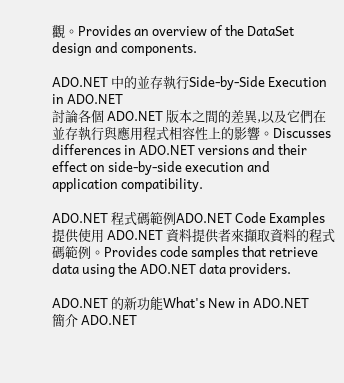觀。Provides an overview of the DataSet design and components.

ADO.NET 中的並存執行Side-by-Side Execution in ADO.NET
討論各個 ADO.NET 版本之間的差異,以及它們在並存執行與應用程式相容性上的影響。Discusses differences in ADO.NET versions and their effect on side-by-side execution and application compatibility.

ADO.NET 程式碼範例ADO.NET Code Examples
提供使用 ADO.NET 資料提供者來擷取資料的程式碼範例。Provides code samples that retrieve data using the ADO.NET data providers.

ADO.NET 的新功能What's New in ADO.NET
簡介 ADO.NET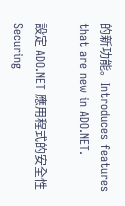的新功能。Introduces features that are new in ADO.NET.

設定 ADO.NET 應用程式的安全性Securing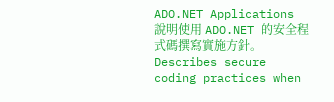ADO.NET Applications
說明使用 ADO.NET 的安全程式碼撰寫實施方針。Describes secure coding practices when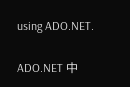using ADO.NET.

ADO.NET 中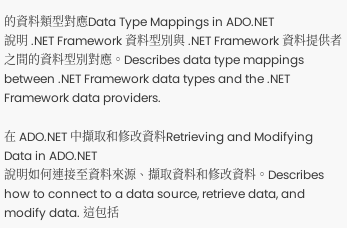的資料類型對應Data Type Mappings in ADO.NET
說明 .NET Framework 資料型別與 .NET Framework 資料提供者之間的資料型別對應。Describes data type mappings between .NET Framework data types and the .NET Framework data providers.

在 ADO.NET 中擷取和修改資料Retrieving and Modifying Data in ADO.NET
說明如何連接至資料來源、擷取資料和修改資料。Describes how to connect to a data source, retrieve data, and modify data. 這包括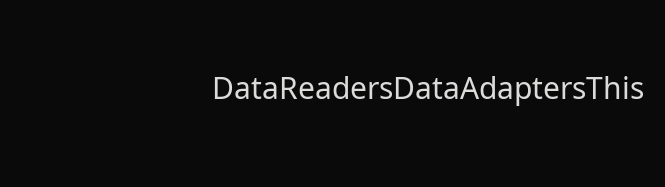DataReadersDataAdaptersThis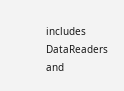includes DataReaders and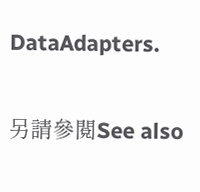DataAdapters.

另請參閱See also